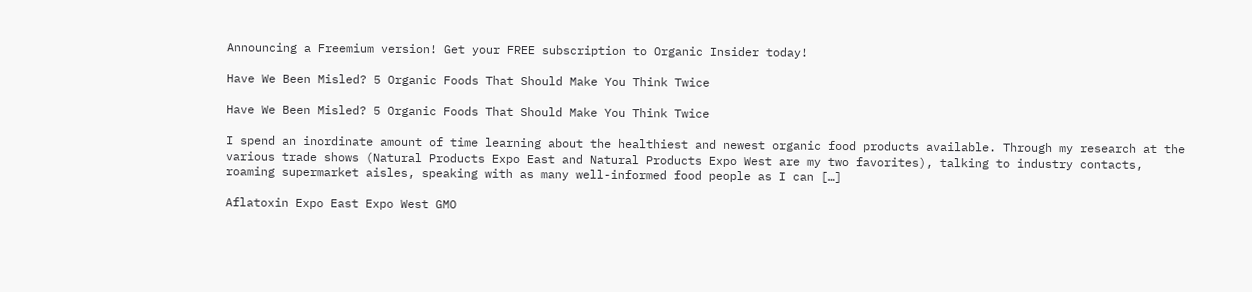Announcing a Freemium version! Get your FREE subscription to Organic Insider today!

Have We Been Misled? 5 Organic Foods That Should Make You Think Twice

Have We Been Misled? 5 Organic Foods That Should Make You Think Twice

I spend an inordinate amount of time learning about the healthiest and newest organic food products available. Through my research at the various trade shows (Natural Products Expo East and Natural Products Expo West are my two favorites), talking to industry contacts, roaming supermarket aisles, speaking with as many well-informed food people as I can […]

Aflatoxin Expo East Expo West GMO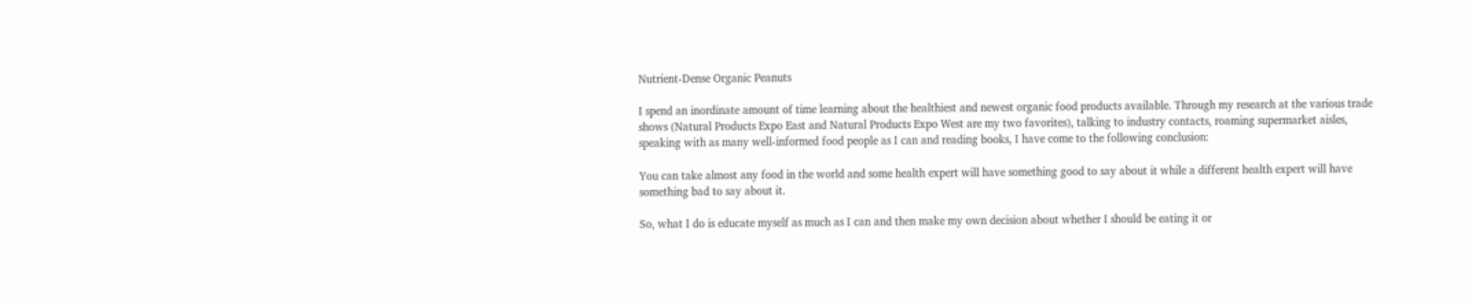Nutrient-Dense Organic Peanuts

I spend an inordinate amount of time learning about the healthiest and newest organic food products available. Through my research at the various trade shows (Natural Products Expo East and Natural Products Expo West are my two favorites), talking to industry contacts, roaming supermarket aisles, speaking with as many well-informed food people as I can and reading books, I have come to the following conclusion:

You can take almost any food in the world and some health expert will have something good to say about it while a different health expert will have something bad to say about it.

So, what I do is educate myself as much as I can and then make my own decision about whether I should be eating it or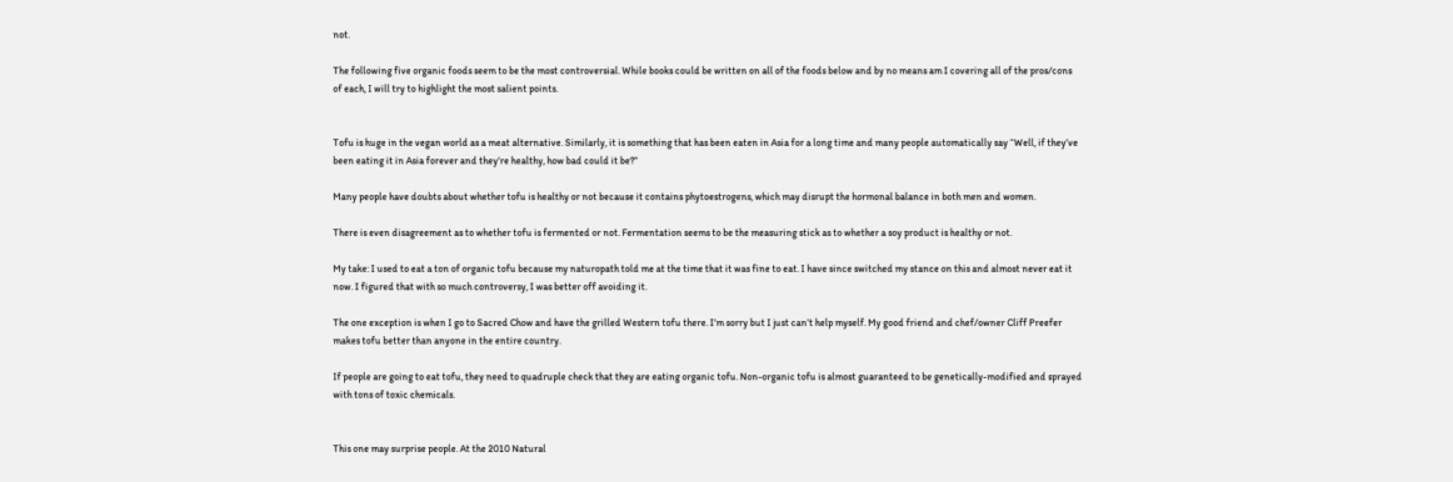not.

The following five organic foods seem to be the most controversial. While books could be written on all of the foods below and by no means am I covering all of the pros/cons of each, I will try to highlight the most salient points.


Tofu is huge in the vegan world as a meat alternative. Similarly, it is something that has been eaten in Asia for a long time and many people automatically say “Well, if they’ve been eating it in Asia forever and they’re healthy, how bad could it be?”

Many people have doubts about whether tofu is healthy or not because it contains phytoestrogens, which may disrupt the hormonal balance in both men and women.

There is even disagreement as to whether tofu is fermented or not. Fermentation seems to be the measuring stick as to whether a soy product is healthy or not.

My take: I used to eat a ton of organic tofu because my naturopath told me at the time that it was fine to eat. I have since switched my stance on this and almost never eat it now. I figured that with so much controversy, I was better off avoiding it.

The one exception is when I go to Sacred Chow and have the grilled Western tofu there. I’m sorry but I just can’t help myself. My good friend and chef/owner Cliff Preefer makes tofu better than anyone in the entire country.

If people are going to eat tofu, they need to quadruple check that they are eating organic tofu. Non-organic tofu is almost guaranteed to be genetically-modified and sprayed with tons of toxic chemicals.


This one may surprise people. At the 2010 Natural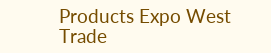Products Expo West Trade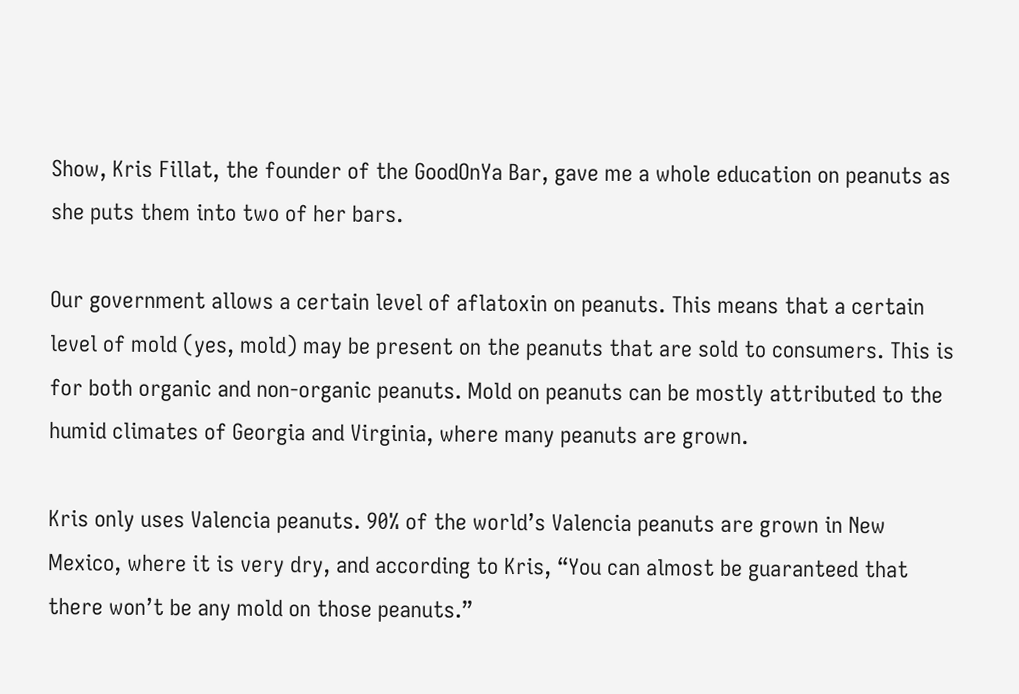Show, Kris Fillat, the founder of the GoodOnYa Bar, gave me a whole education on peanuts as she puts them into two of her bars.

Our government allows a certain level of aflatoxin on peanuts. This means that a certain level of mold (yes, mold) may be present on the peanuts that are sold to consumers. This is for both organic and non-organic peanuts. Mold on peanuts can be mostly attributed to the humid climates of Georgia and Virginia, where many peanuts are grown.

Kris only uses Valencia peanuts. 90% of the world’s Valencia peanuts are grown in New Mexico, where it is very dry, and according to Kris, “You can almost be guaranteed that there won’t be any mold on those peanuts.”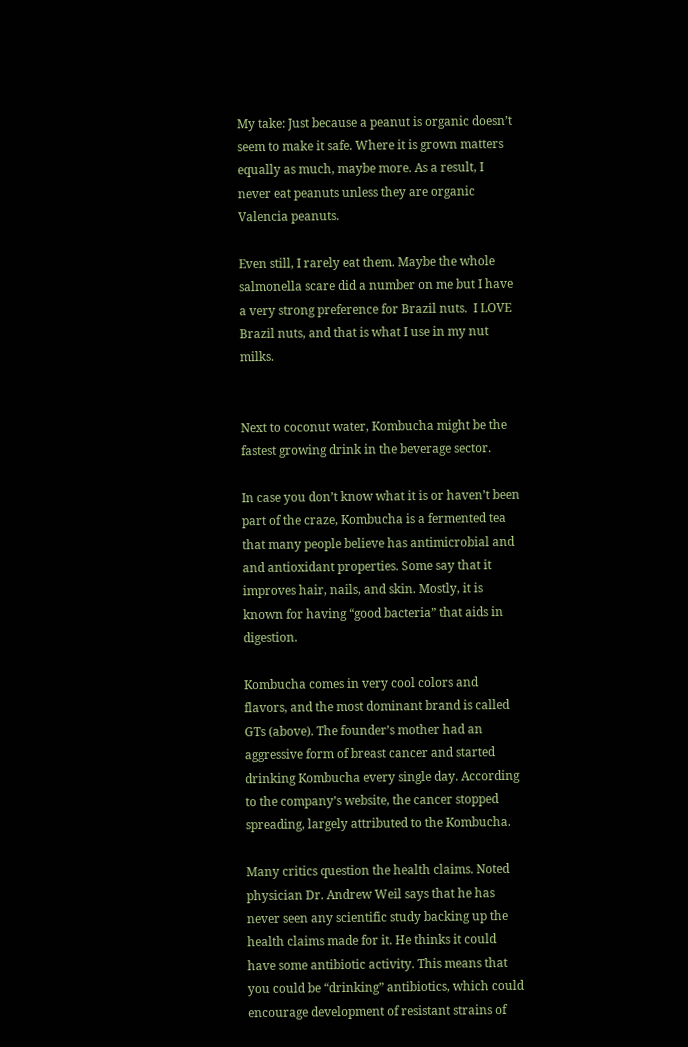My take: Just because a peanut is organic doesn’t seem to make it safe. Where it is grown matters equally as much, maybe more. As a result, I never eat peanuts unless they are organic Valencia peanuts.

Even still, I rarely eat them. Maybe the whole salmonella scare did a number on me but I have a very strong preference for Brazil nuts.  I LOVE Brazil nuts, and that is what I use in my nut milks.


Next to coconut water, Kombucha might be the fastest growing drink in the beverage sector.

In case you don’t know what it is or haven’t been part of the craze, Kombucha is a fermented tea that many people believe has antimicrobial and and antioxidant properties. Some say that it improves hair, nails, and skin. Mostly, it is known for having “good bacteria” that aids in digestion.

Kombucha comes in very cool colors and flavors, and the most dominant brand is called GTs (above). The founder’s mother had an aggressive form of breast cancer and started drinking Kombucha every single day. According to the company’s website, the cancer stopped spreading, largely attributed to the Kombucha.

Many critics question the health claims. Noted physician Dr. Andrew Weil says that he has never seen any scientific study backing up the health claims made for it. He thinks it could have some antibiotic activity. This means that you could be “drinking” antibiotics, which could encourage development of resistant strains of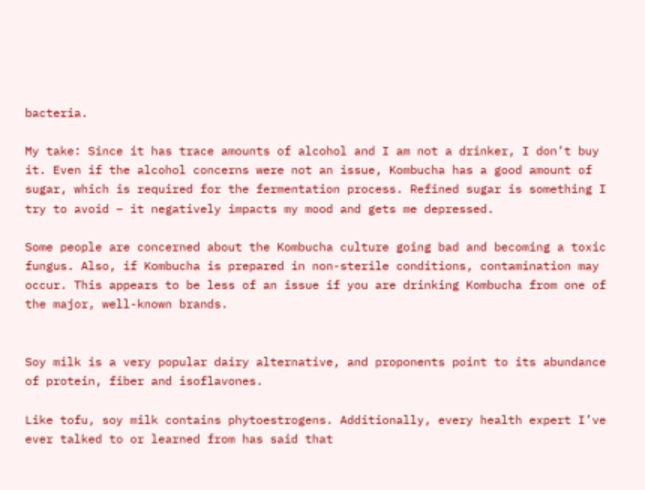bacteria.

My take: Since it has trace amounts of alcohol and I am not a drinker, I don’t buy it. Even if the alcohol concerns were not an issue, Kombucha has a good amount of sugar, which is required for the fermentation process. Refined sugar is something I try to avoid – it negatively impacts my mood and gets me depressed.

Some people are concerned about the Kombucha culture going bad and becoming a toxic fungus. Also, if Kombucha is prepared in non-sterile conditions, contamination may occur. This appears to be less of an issue if you are drinking Kombucha from one of the major, well-known brands.


Soy milk is a very popular dairy alternative, and proponents point to its abundance of protein, fiber and isoflavones.

Like tofu, soy milk contains phytoestrogens. Additionally, every health expert I’ve ever talked to or learned from has said that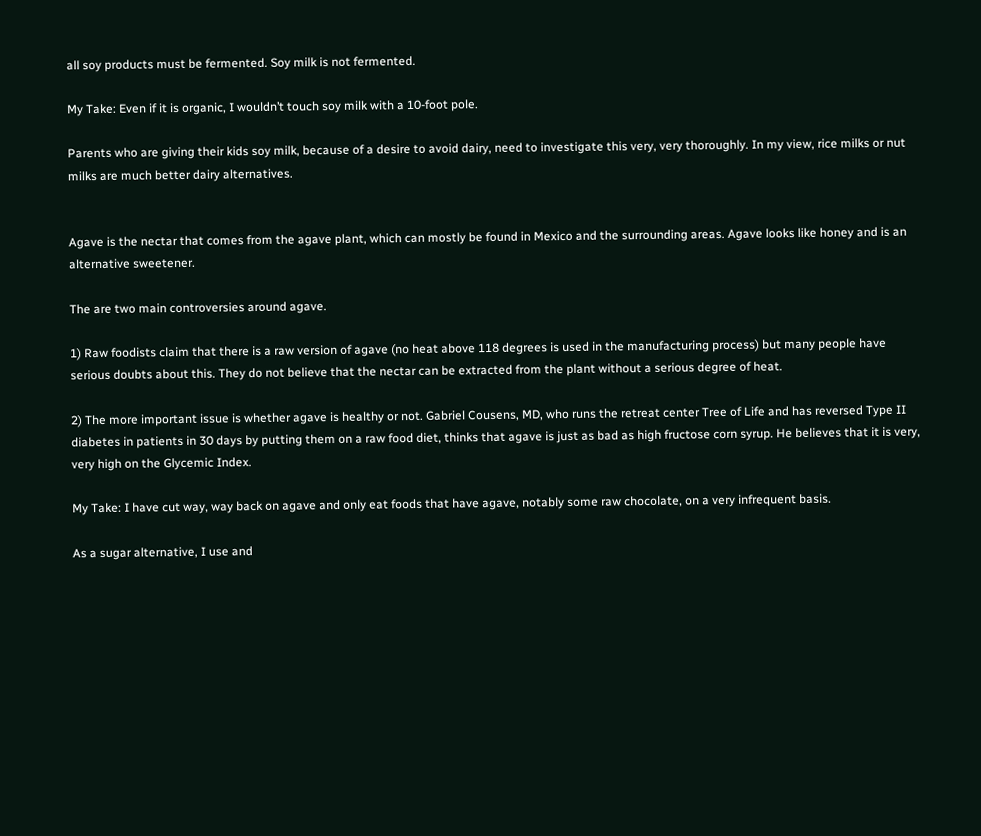all soy products must be fermented. Soy milk is not fermented.

My Take: Even if it is organic, I wouldn’t touch soy milk with a 10-foot pole.

Parents who are giving their kids soy milk, because of a desire to avoid dairy, need to investigate this very, very thoroughly. In my view, rice milks or nut milks are much better dairy alternatives.


Agave is the nectar that comes from the agave plant, which can mostly be found in Mexico and the surrounding areas. Agave looks like honey and is an alternative sweetener.

The are two main controversies around agave.

1) Raw foodists claim that there is a raw version of agave (no heat above 118 degrees is used in the manufacturing process) but many people have serious doubts about this. They do not believe that the nectar can be extracted from the plant without a serious degree of heat.

2) The more important issue is whether agave is healthy or not. Gabriel Cousens, MD, who runs the retreat center Tree of Life and has reversed Type II diabetes in patients in 30 days by putting them on a raw food diet, thinks that agave is just as bad as high fructose corn syrup. He believes that it is very, very high on the Glycemic Index.

My Take: I have cut way, way back on agave and only eat foods that have agave, notably some raw chocolate, on a very infrequent basis.

As a sugar alternative, I use and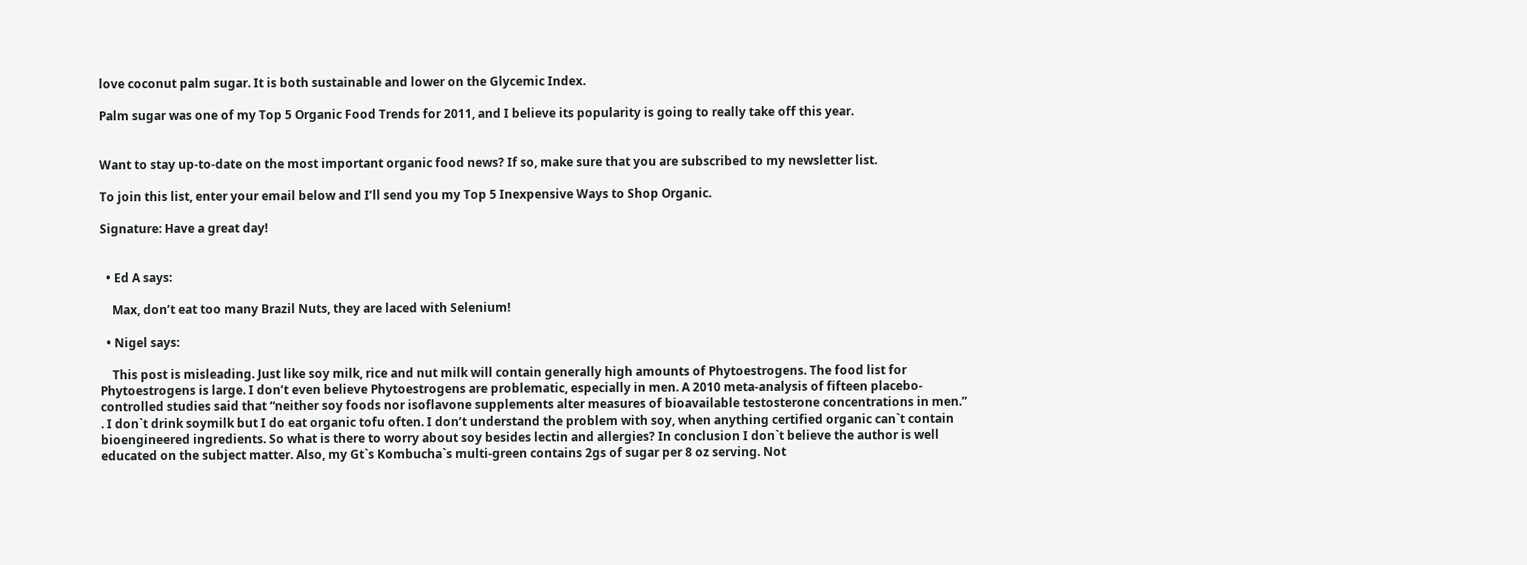love coconut palm sugar. It is both sustainable and lower on the Glycemic Index.

Palm sugar was one of my Top 5 Organic Food Trends for 2011, and I believe its popularity is going to really take off this year.


Want to stay up-to-date on the most important organic food news? If so, make sure that you are subscribed to my newsletter list.

To join this list, enter your email below and I’ll send you my Top 5 Inexpensive Ways to Shop Organic.

Signature: Have a great day!


  • Ed A says:

    Max, don’t eat too many Brazil Nuts, they are laced with Selenium!

  • Nigel says:

    This post is misleading. Just like soy milk, rice and nut milk will contain generally high amounts of Phytoestrogens. The food list for Phytoestrogens is large. I don’t even believe Phytoestrogens are problematic, especially in men. A 2010 meta-analysis of fifteen placebo-controlled studies said that “neither soy foods nor isoflavone supplements alter measures of bioavailable testosterone concentrations in men.” . I don`t drink soymilk but I do eat organic tofu often. I don’t understand the problem with soy, when anything certified organic can`t contain bioengineered ingredients. So what is there to worry about soy besides lectin and allergies? In conclusion I don`t believe the author is well educated on the subject matter. Also, my Gt`s Kombucha`s multi-green contains 2gs of sugar per 8 oz serving. Not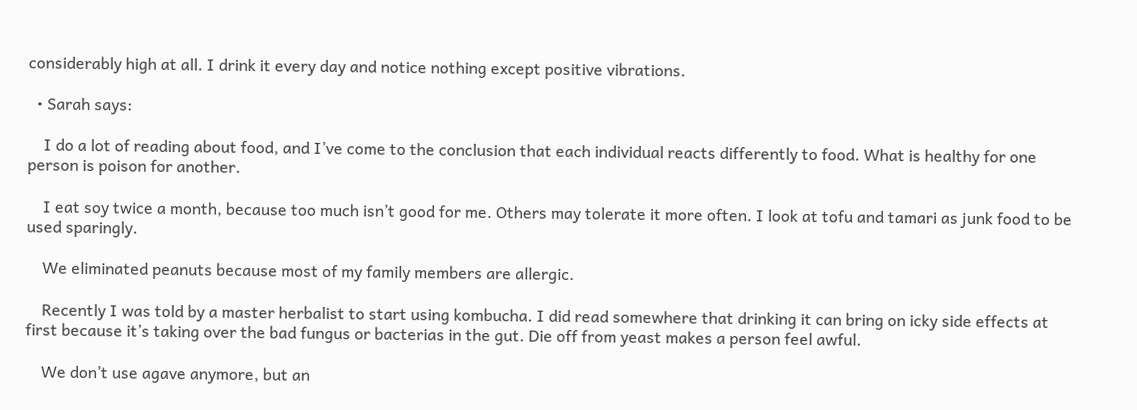considerably high at all. I drink it every day and notice nothing except positive vibrations.

  • Sarah says:

    I do a lot of reading about food, and I’ve come to the conclusion that each individual reacts differently to food. What is healthy for one person is poison for another.

    I eat soy twice a month, because too much isn’t good for me. Others may tolerate it more often. I look at tofu and tamari as junk food to be used sparingly.

    We eliminated peanuts because most of my family members are allergic.

    Recently I was told by a master herbalist to start using kombucha. I did read somewhere that drinking it can bring on icky side effects at first because it’s taking over the bad fungus or bacterias in the gut. Die off from yeast makes a person feel awful.

    We don’t use agave anymore, but an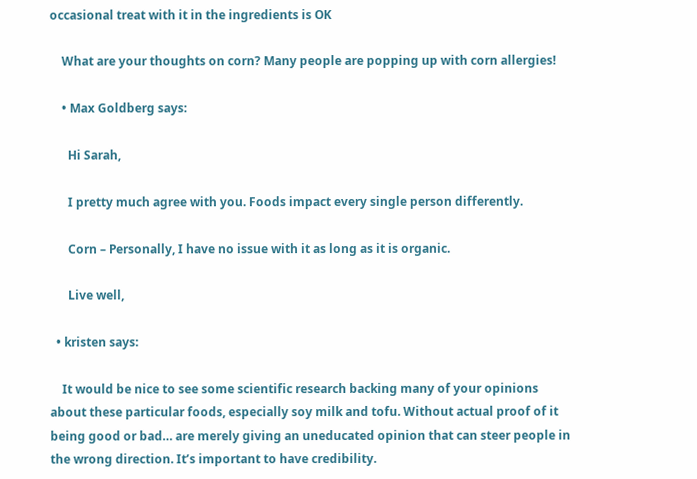occasional treat with it in the ingredients is OK

    What are your thoughts on corn? Many people are popping up with corn allergies!

    • Max Goldberg says:

      Hi Sarah,

      I pretty much agree with you. Foods impact every single person differently.

      Corn – Personally, I have no issue with it as long as it is organic.

      Live well,

  • kristen says:

    It would be nice to see some scientific research backing many of your opinions about these particular foods, especially soy milk and tofu. Without actual proof of it being good or bad… are merely giving an uneducated opinion that can steer people in the wrong direction. It’s important to have credibility.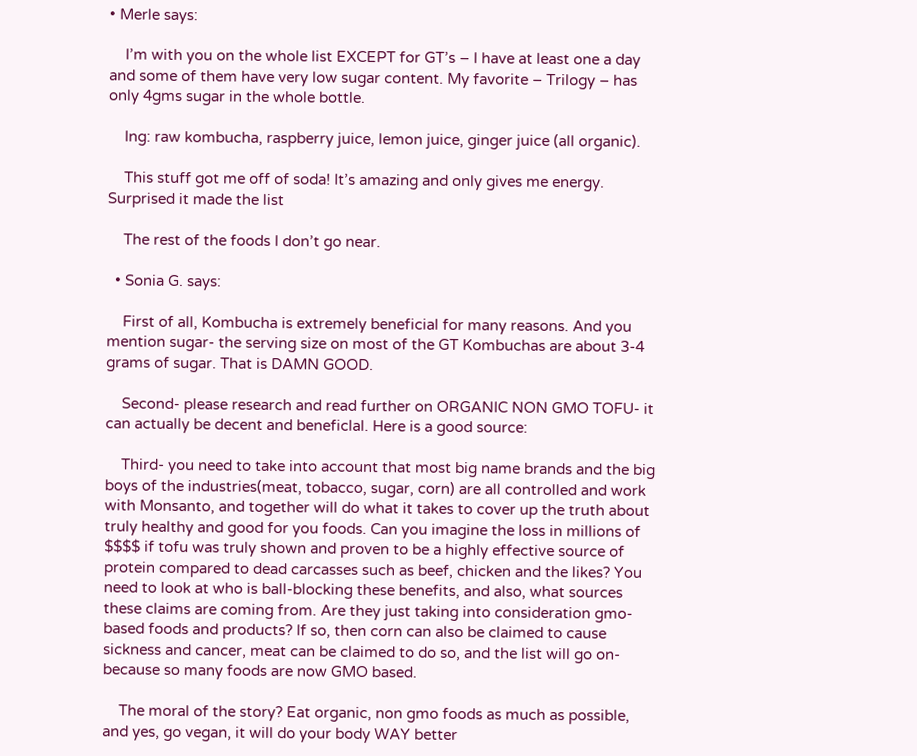• Merle says:

    I’m with you on the whole list EXCEPT for GT’s – I have at least one a day and some of them have very low sugar content. My favorite – Trilogy – has only 4gms sugar in the whole bottle.

    Ing: raw kombucha, raspberry juice, lemon juice, ginger juice (all organic).

    This stuff got me off of soda! It’s amazing and only gives me energy. Surprised it made the list

    The rest of the foods I don’t go near.

  • Sonia G. says:

    First of all, Kombucha is extremely beneficial for many reasons. And you mention sugar- the serving size on most of the GT Kombuchas are about 3-4 grams of sugar. That is DAMN GOOD.

    Second- please research and read further on ORGANIC NON GMO TOFU- it can actually be decent and beneficlal. Here is a good source:

    Third- you need to take into account that most big name brands and the big boys of the industries(meat, tobacco, sugar, corn) are all controlled and work with Monsanto, and together will do what it takes to cover up the truth about truly healthy and good for you foods. Can you imagine the loss in millions of $$$$ if tofu was truly shown and proven to be a highly effective source of protein compared to dead carcasses such as beef, chicken and the likes? You need to look at who is ball-blocking these benefits, and also, what sources these claims are coming from. Are they just taking into consideration gmo-based foods and products? If so, then corn can also be claimed to cause sickness and cancer, meat can be claimed to do so, and the list will go on- because so many foods are now GMO based.

    The moral of the story? Eat organic, non gmo foods as much as possible, and yes, go vegan, it will do your body WAY better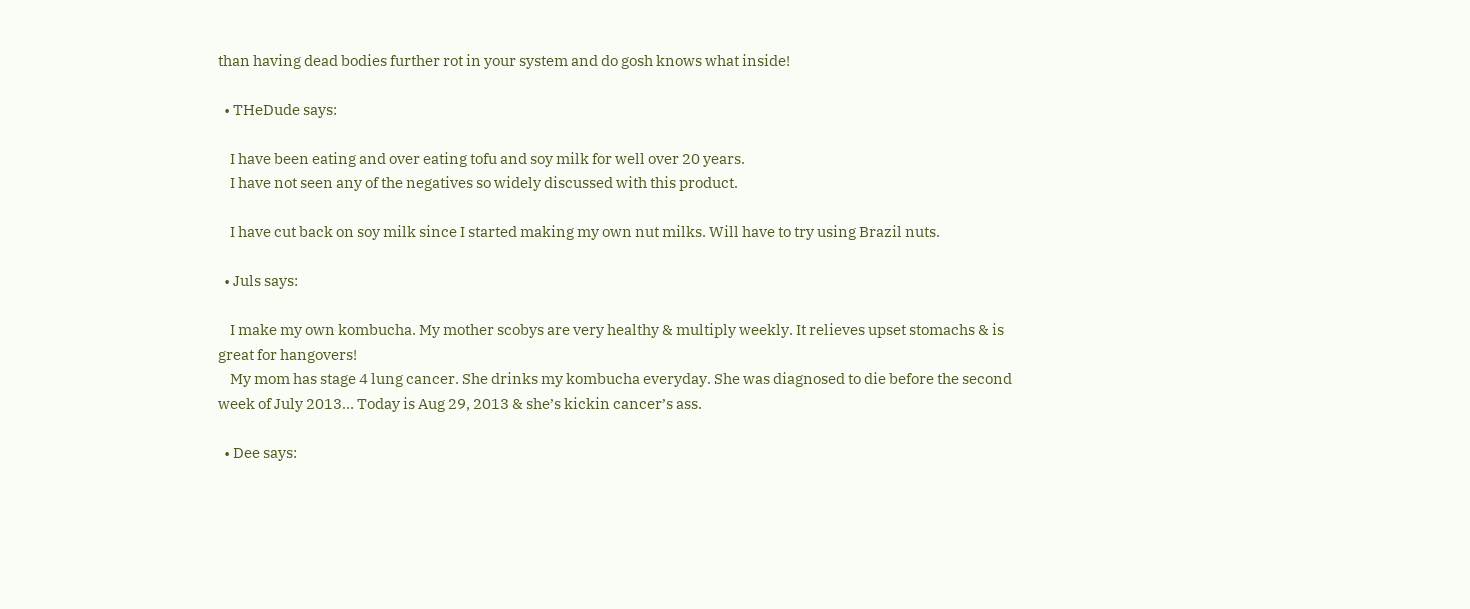than having dead bodies further rot in your system and do gosh knows what inside!

  • THeDude says:

    I have been eating and over eating tofu and soy milk for well over 20 years.
    I have not seen any of the negatives so widely discussed with this product.

    I have cut back on soy milk since I started making my own nut milks. Will have to try using Brazil nuts.

  • Juls says:

    I make my own kombucha. My mother scobys are very healthy & multiply weekly. It relieves upset stomachs & is great for hangovers!
    My mom has stage 4 lung cancer. She drinks my kombucha everyday. She was diagnosed to die before the second week of July 2013… Today is Aug 29, 2013 & she’s kickin cancer’s ass.

  • Dee says: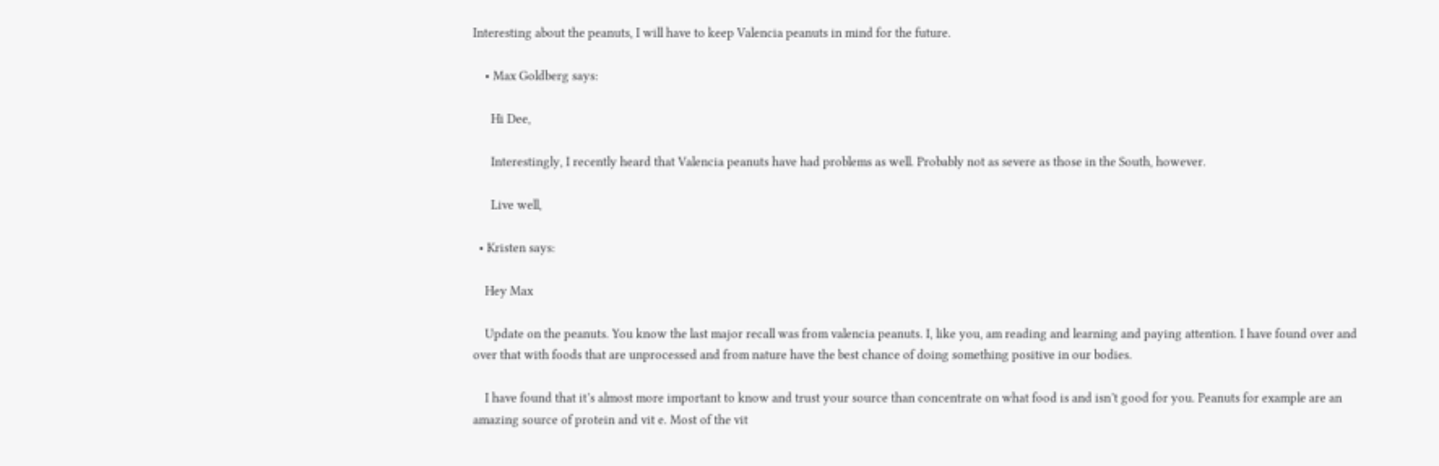Interesting about the peanuts, I will have to keep Valencia peanuts in mind for the future.

    • Max Goldberg says:

      Hi Dee,

      Interestingly, I recently heard that Valencia peanuts have had problems as well. Probably not as severe as those in the South, however.

      Live well,

  • Kristen says:

    Hey Max

    Update on the peanuts. You know the last major recall was from valencia peanuts. I, like you, am reading and learning and paying attention. I have found over and over that with foods that are unprocessed and from nature have the best chance of doing something positive in our bodies.

    I have found that it’s almost more important to know and trust your source than concentrate on what food is and isn’t good for you. Peanuts for example are an amazing source of protein and vit e. Most of the vit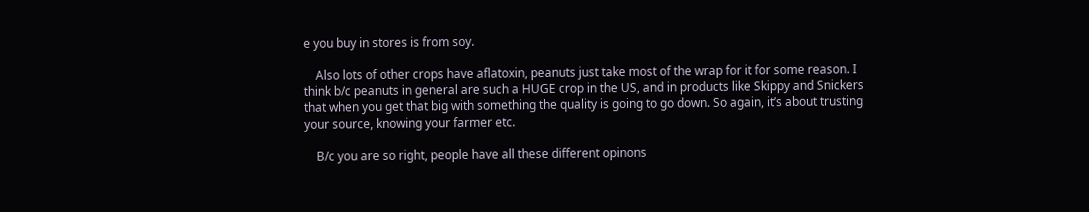e you buy in stores is from soy.

    Also lots of other crops have aflatoxin, peanuts just take most of the wrap for it for some reason. I think b/c peanuts in general are such a HUGE crop in the US, and in products like Skippy and Snickers that when you get that big with something the quality is going to go down. So again, it’s about trusting your source, knowing your farmer etc.

    B/c you are so right, people have all these different opinons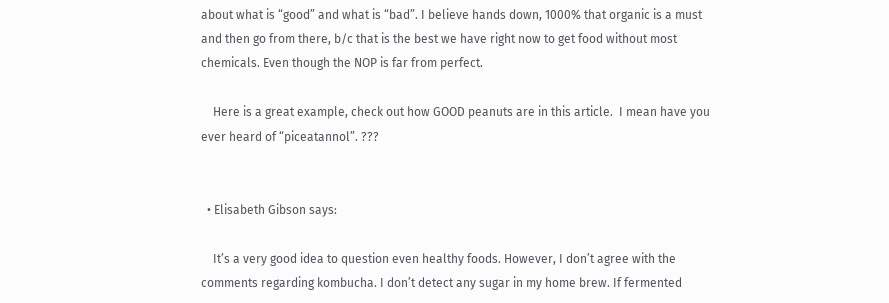about what is “good” and what is “bad”. I believe hands down, 1000% that organic is a must and then go from there, b/c that is the best we have right now to get food without most chemicals. Even though the NOP is far from perfect.

    Here is a great example, check out how GOOD peanuts are in this article.  I mean have you ever heard of “piceatannol”. ???


  • Elisabeth Gibson says:

    It’s a very good idea to question even healthy foods. However, I don’t agree with the comments regarding kombucha. I don’t detect any sugar in my home brew. If fermented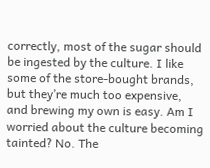correctly, most of the sugar should be ingested by the culture. I like some of the store-bought brands, but they’re much too expensive, and brewing my own is easy. Am I worried about the culture becoming tainted? No. The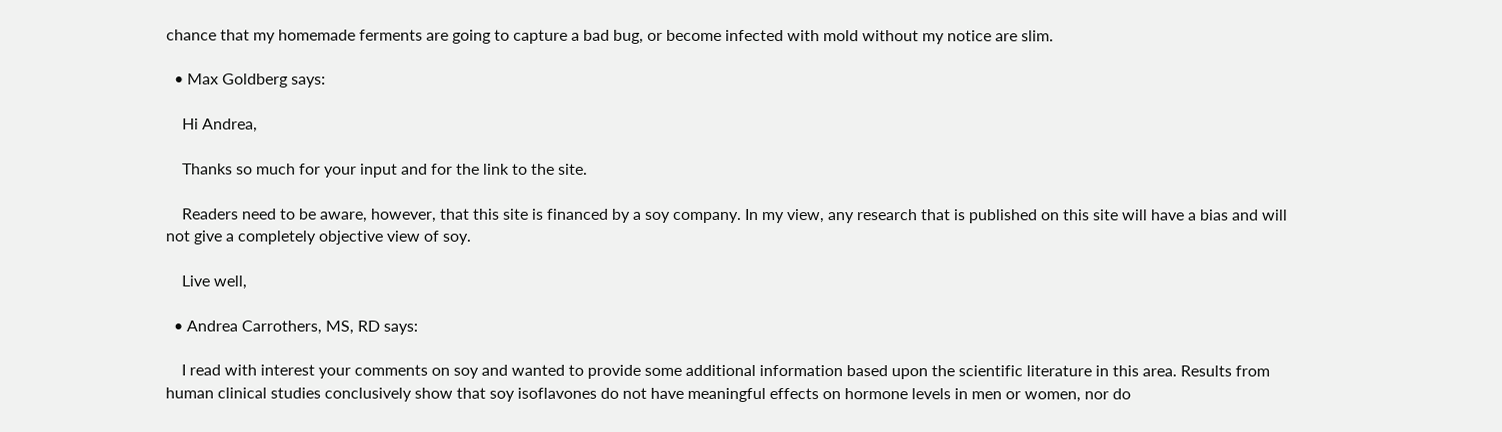chance that my homemade ferments are going to capture a bad bug, or become infected with mold without my notice are slim.

  • Max Goldberg says:

    Hi Andrea,

    Thanks so much for your input and for the link to the site.

    Readers need to be aware, however, that this site is financed by a soy company. In my view, any research that is published on this site will have a bias and will not give a completely objective view of soy.

    Live well,

  • Andrea Carrothers, MS, RD says:

    I read with interest your comments on soy and wanted to provide some additional information based upon the scientific literature in this area. Results from human clinical studies conclusively show that soy isoflavones do not have meaningful effects on hormone levels in men or women, nor do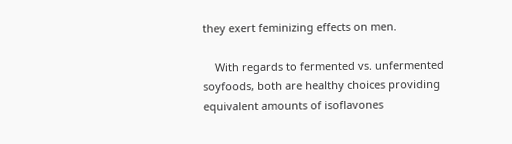they exert feminizing effects on men.

    With regards to fermented vs. unfermented soyfoods, both are healthy choices providing equivalent amounts of isoflavones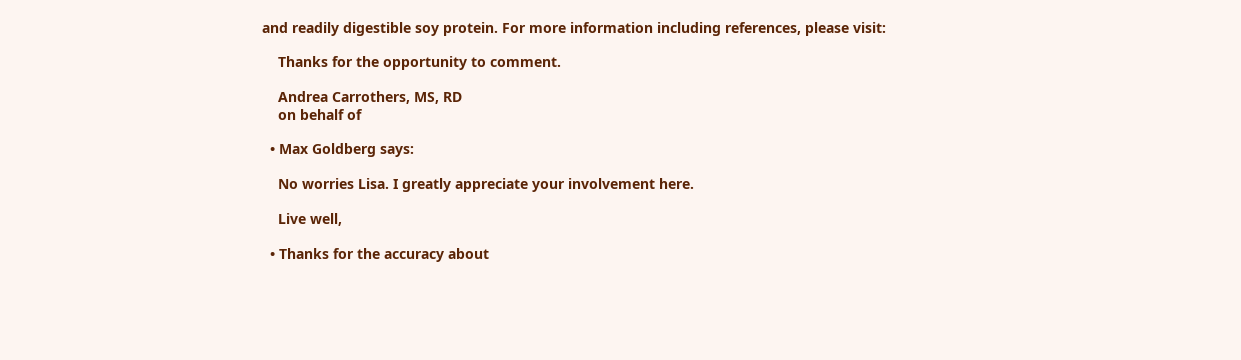and readily digestible soy protein. For more information including references, please visit:

    Thanks for the opportunity to comment.

    Andrea Carrothers, MS, RD
    on behalf of

  • Max Goldberg says:

    No worries Lisa. I greatly appreciate your involvement here.

    Live well,

  • Thanks for the accuracy about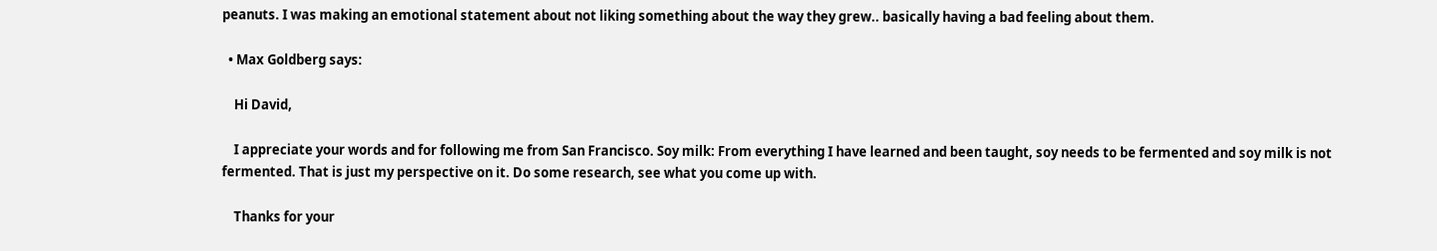peanuts. I was making an emotional statement about not liking something about the way they grew.. basically having a bad feeling about them.

  • Max Goldberg says:

    Hi David,

    I appreciate your words and for following me from San Francisco. Soy milk: From everything I have learned and been taught, soy needs to be fermented and soy milk is not fermented. That is just my perspective on it. Do some research, see what you come up with.

    Thanks for your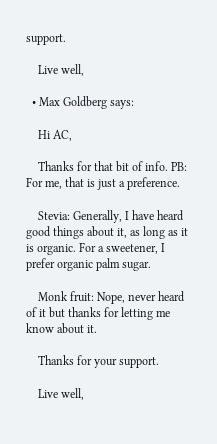support.

    Live well,

  • Max Goldberg says:

    Hi AC,

    Thanks for that bit of info. PB: For me, that is just a preference.

    Stevia: Generally, I have heard good things about it, as long as it is organic. For a sweetener, I prefer organic palm sugar.

    Monk fruit: Nope, never heard of it but thanks for letting me know about it.

    Thanks for your support.

    Live well,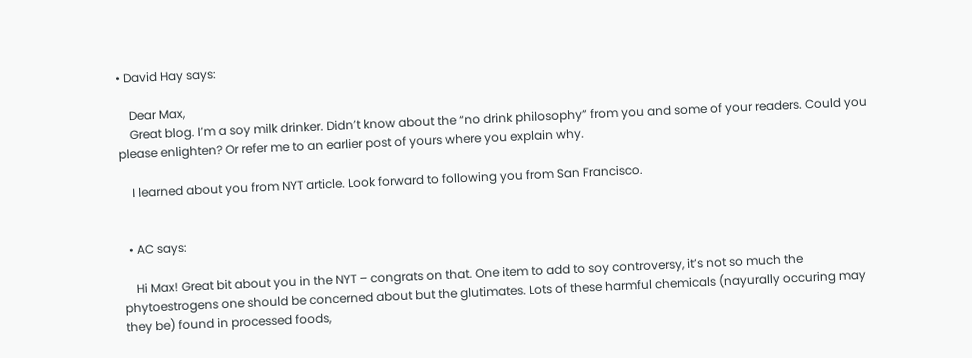• David Hay says:

    Dear Max,
    Great blog. I’m a soy milk drinker. Didn’t know about the “no drink philosophy” from you and some of your readers. Could you please enlighten? Or refer me to an earlier post of yours where you explain why.

    I learned about you from NYT article. Look forward to following you from San Francisco.


  • AC says:

    Hi Max! Great bit about you in the NYT – congrats on that. One item to add to soy controversy, it’s not so much the phytoestrogens one should be concerned about but the glutimates. Lots of these harmful chemicals (nayurally occuring may they be) found in processed foods,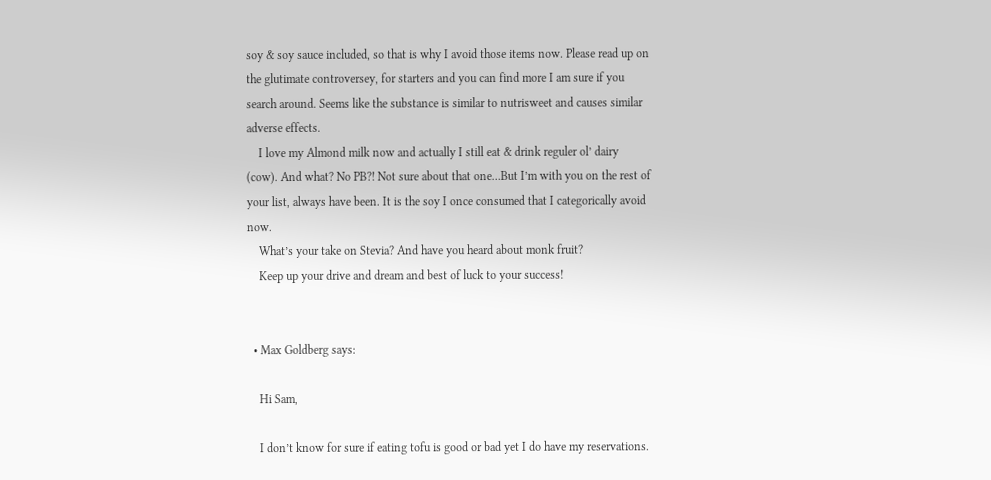soy & soy sauce included, so that is why I avoid those items now. Please read up on the glutimate controversey, for starters and you can find more I am sure if you search around. Seems like the substance is similar to nutrisweet and causes similar adverse effects.
    I love my Almond milk now and actually I still eat & drink reguler ol’ dairy (cow). And what? No PB?! Not sure about that one…But I’m with you on the rest of your list, always have been. It is the soy I once consumed that I categorically avoid now.
    What’s your take on Stevia? And have you heard about monk fruit?
    Keep up your drive and dream and best of luck to your success!


  • Max Goldberg says:

    Hi Sam,

    I don’t know for sure if eating tofu is good or bad yet I do have my reservations.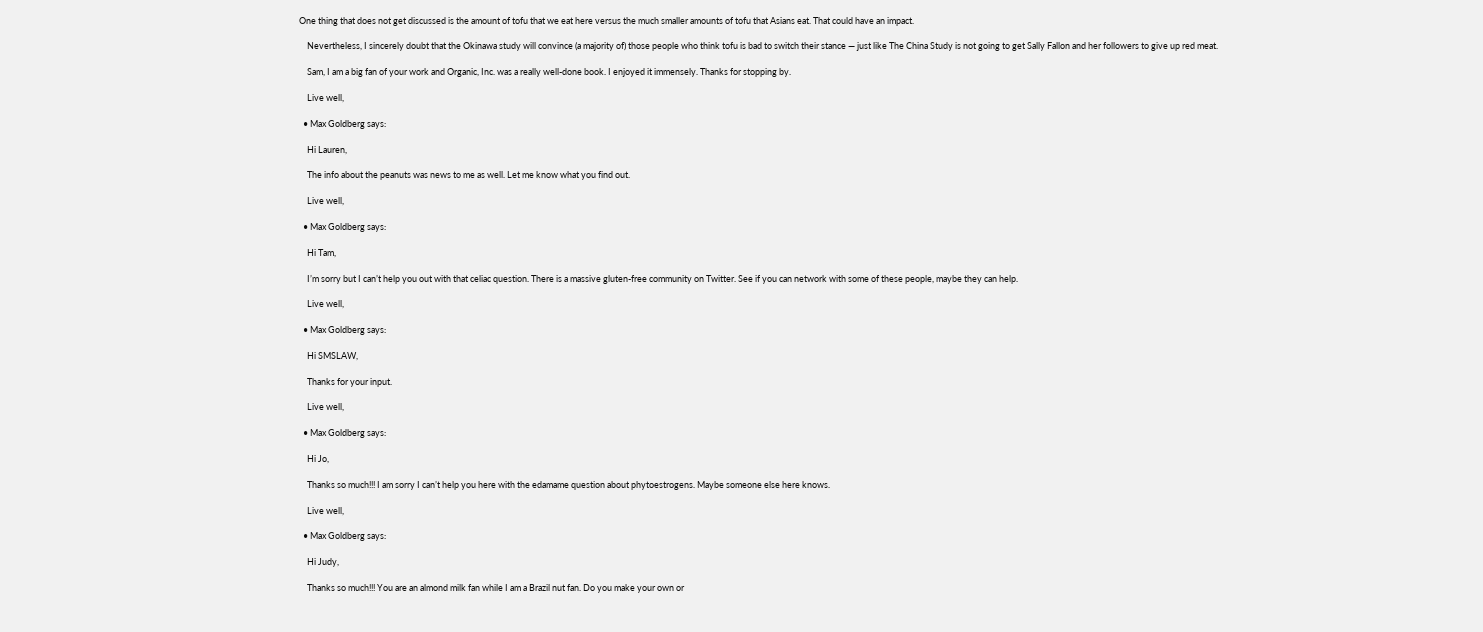One thing that does not get discussed is the amount of tofu that we eat here versus the much smaller amounts of tofu that Asians eat. That could have an impact.

    Nevertheless, I sincerely doubt that the Okinawa study will convince (a majority of) those people who think tofu is bad to switch their stance — just like The China Study is not going to get Sally Fallon and her followers to give up red meat.

    Sam, I am a big fan of your work and Organic, Inc. was a really well-done book. I enjoyed it immensely. Thanks for stopping by.

    Live well,

  • Max Goldberg says:

    Hi Lauren,

    The info about the peanuts was news to me as well. Let me know what you find out.

    Live well,

  • Max Goldberg says:

    Hi Tam,

    I’m sorry but I can’t help you out with that celiac question. There is a massive gluten-free community on Twitter. See if you can network with some of these people, maybe they can help.

    Live well,

  • Max Goldberg says:

    Hi SMSLAW,

    Thanks for your input.

    Live well,

  • Max Goldberg says:

    Hi Jo,

    Thanks so much!!! I am sorry I can’t help you here with the edamame question about phytoestrogens. Maybe someone else here knows.

    Live well,

  • Max Goldberg says:

    Hi Judy,

    Thanks so much!!! You are an almond milk fan while I am a Brazil nut fan. Do you make your own or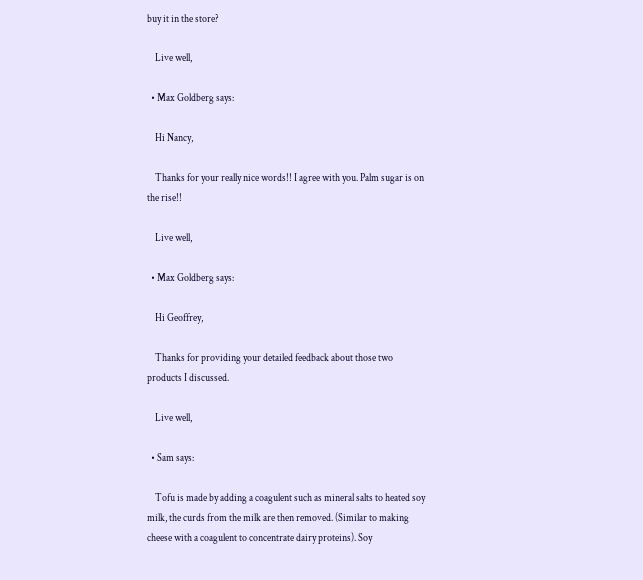buy it in the store?

    Live well,

  • Max Goldberg says:

    Hi Nancy,

    Thanks for your really nice words!! I agree with you. Palm sugar is on the rise!!

    Live well,

  • Max Goldberg says:

    Hi Geoffrey,

    Thanks for providing your detailed feedback about those two products I discussed.

    Live well,

  • Sam says:

    Tofu is made by adding a coagulent such as mineral salts to heated soy milk, the curds from the milk are then removed. (Similar to making cheese with a coagulent to concentrate dairy proteins). Soy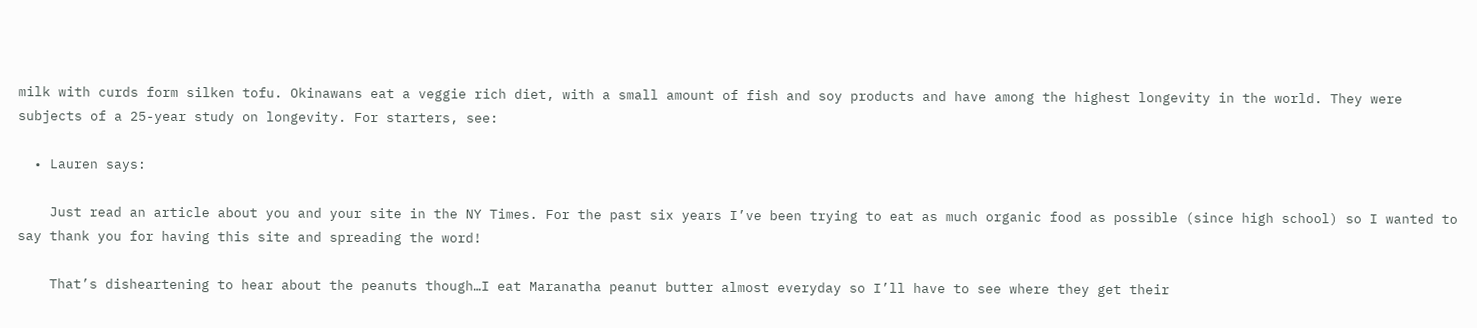milk with curds form silken tofu. Okinawans eat a veggie rich diet, with a small amount of fish and soy products and have among the highest longevity in the world. They were subjects of a 25-year study on longevity. For starters, see:

  • Lauren says:

    Just read an article about you and your site in the NY Times. For the past six years I’ve been trying to eat as much organic food as possible (since high school) so I wanted to say thank you for having this site and spreading the word!

    That’s disheartening to hear about the peanuts though…I eat Maranatha peanut butter almost everyday so I’ll have to see where they get their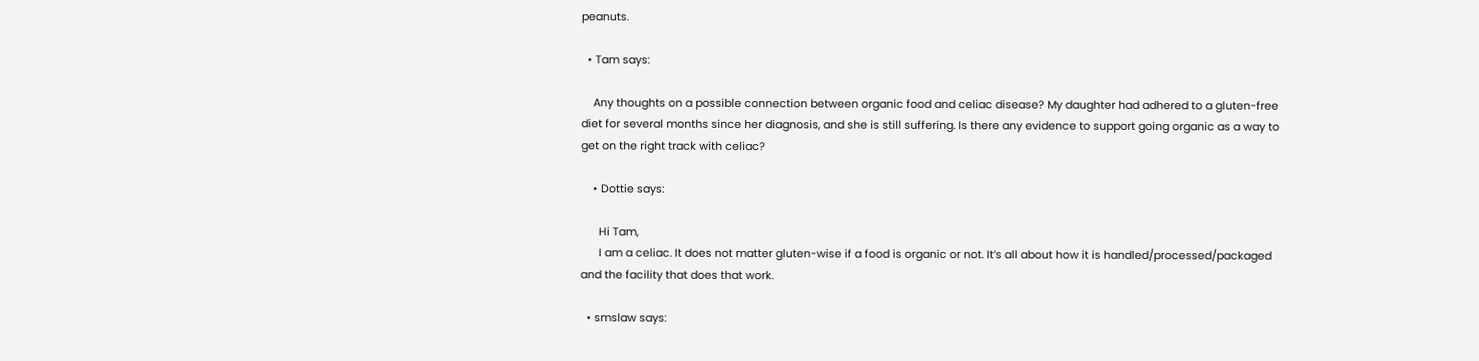peanuts.

  • Tam says:

    Any thoughts on a possible connection between organic food and celiac disease? My daughter had adhered to a gluten-free diet for several months since her diagnosis, and she is still suffering. Is there any evidence to support going organic as a way to get on the right track with celiac?

    • Dottie says:

      Hi Tam,
      I am a celiac. It does not matter gluten-wise if a food is organic or not. It’s all about how it is handled/processed/packaged and the facility that does that work.

  • smslaw says: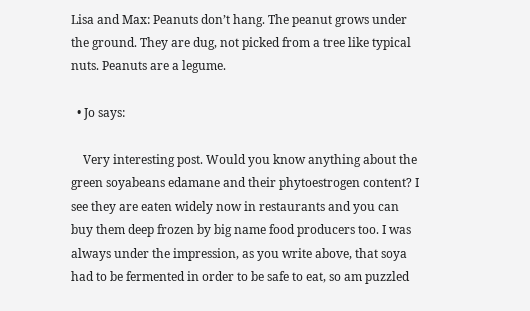Lisa and Max: Peanuts don’t hang. The peanut grows under the ground. They are dug, not picked from a tree like typical nuts. Peanuts are a legume.

  • Jo says:

    Very interesting post. Would you know anything about the green soyabeans edamane and their phytoestrogen content? I see they are eaten widely now in restaurants and you can buy them deep frozen by big name food producers too. I was always under the impression, as you write above, that soya had to be fermented in order to be safe to eat, so am puzzled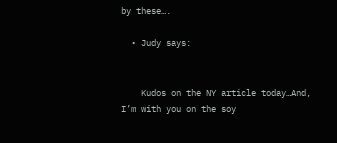by these….

  • Judy says:


    Kudos on the NY article today…And, I’m with you on the soy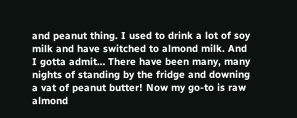and peanut thing. I used to drink a lot of soy milk and have switched to almond milk. And I gotta admit… There have been many, many nights of standing by the fridge and downing a vat of peanut butter! Now my go-to is raw almond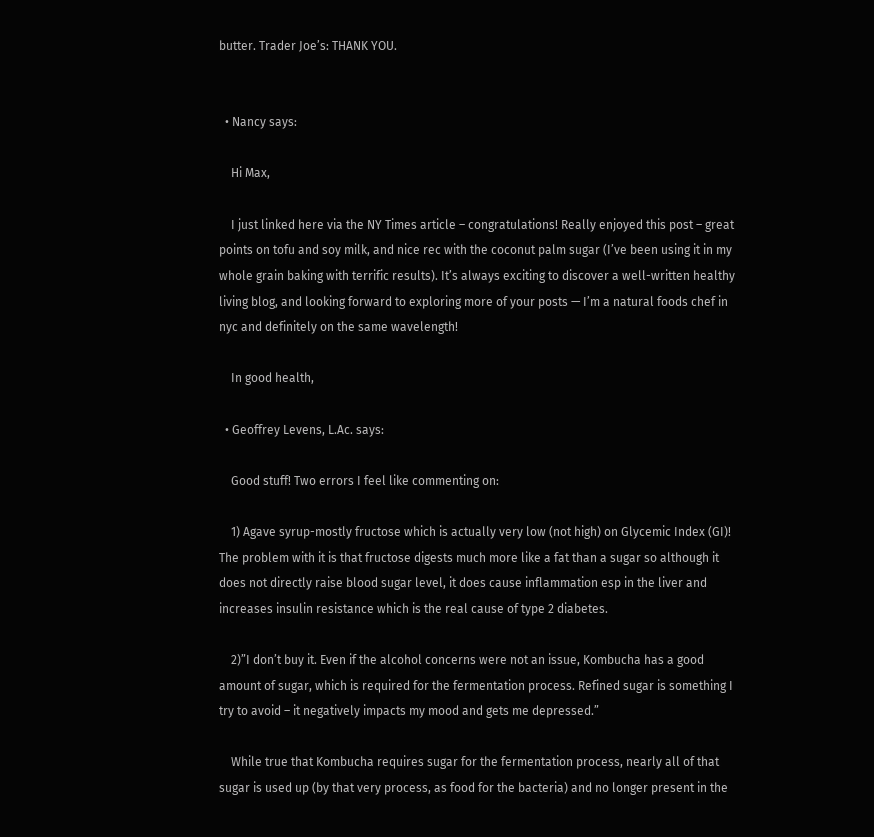butter. Trader Joe’s: THANK YOU.


  • Nancy says:

    Hi Max,

    I just linked here via the NY Times article – congratulations! Really enjoyed this post – great points on tofu and soy milk, and nice rec with the coconut palm sugar (I’ve been using it in my whole grain baking with terrific results). It’s always exciting to discover a well-written healthy living blog, and looking forward to exploring more of your posts — I’m a natural foods chef in nyc and definitely on the same wavelength!

    In good health,

  • Geoffrey Levens, L.Ac. says:

    Good stuff! Two errors I feel like commenting on:

    1) Agave syrup-mostly fructose which is actually very low (not high) on Glycemic Index (GI)! The problem with it is that fructose digests much more like a fat than a sugar so although it does not directly raise blood sugar level, it does cause inflammation esp in the liver and increases insulin resistance which is the real cause of type 2 diabetes.

    2)”I don’t buy it. Even if the alcohol concerns were not an issue, Kombucha has a good amount of sugar, which is required for the fermentation process. Refined sugar is something I try to avoid – it negatively impacts my mood and gets me depressed.”

    While true that Kombucha requires sugar for the fermentation process, nearly all of that sugar is used up (by that very process, as food for the bacteria) and no longer present in the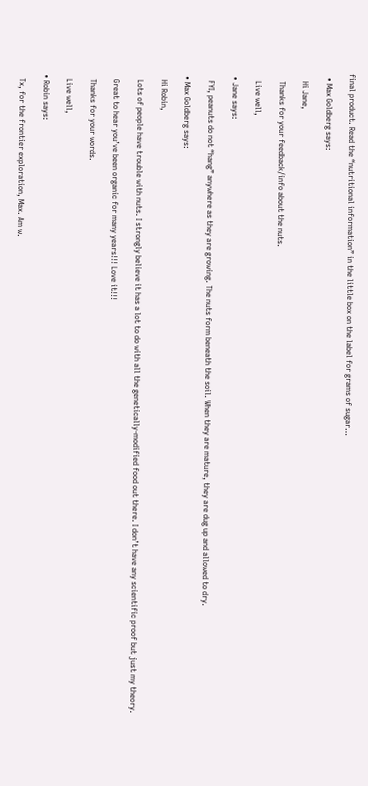final product. Read the “nutritional information” in the little box on the label for grams of sugar…

  • Max Goldberg says:

    Hi Jane,

    Thanks for your feedback/info about the nuts.

    Live well,

  • Jane says:

    FYI, peanuts do not “hang” anywhere as they are growing. The nuts form beneath the soil. When they are mature, they are dug up and allowed to dry.

  • Max Goldberg says:

    Hi Robin,

    Lots of people have trouble with nuts. I strongly believe it has a lot to do with all the genetically-modified food out there. I don’t have any scientific proof but just my theory.

    Great to hear you’ve been organic for many years!!! Love it!!!

    Thanks for your words.

    Live well,

  • Robin says:

    Tx, for the frontier exploration, Max. Am w.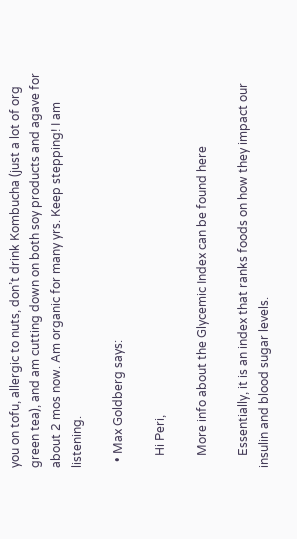you on tofu, allergic to nuts, don’t drink Kombucha (just a lot of org green tea), and am cutting down on both soy products and agave for about 2 mos now. Am organic for many yrs. Keep stepping! I am listening.

  • Max Goldberg says:

    Hi Peri,

    More info about the Glycemic Index can be found here

    Essentially, it is an index that ranks foods on how they impact our insulin and blood sugar levels.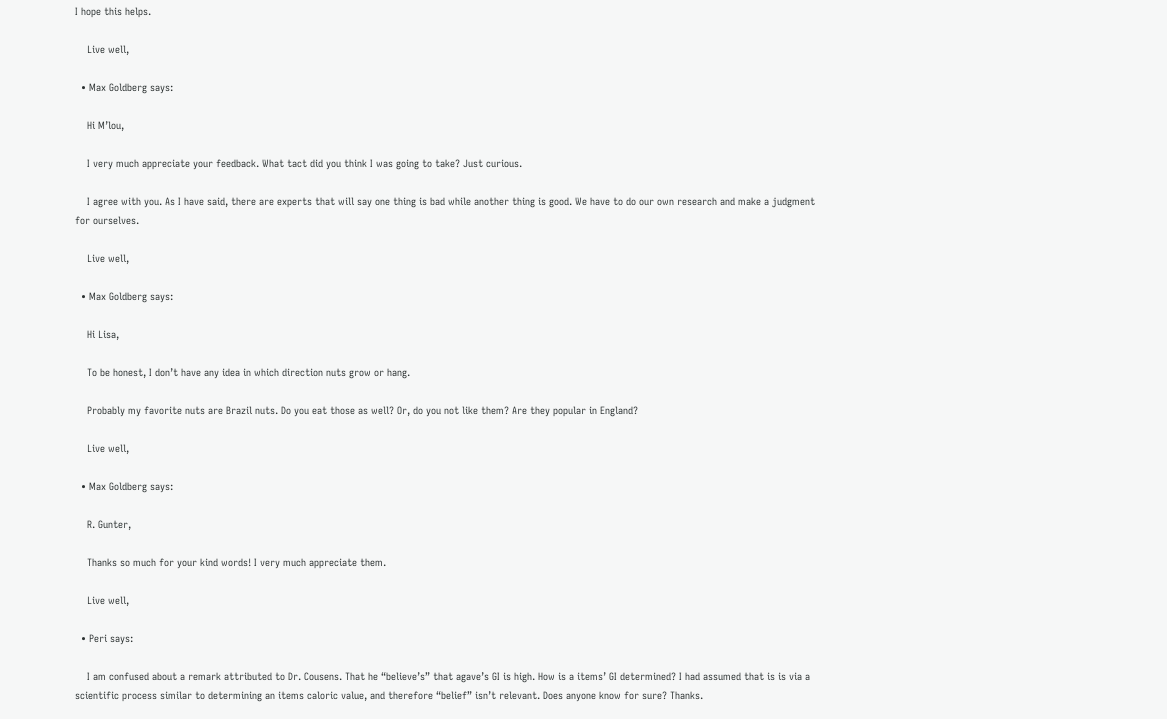I hope this helps.

    Live well,

  • Max Goldberg says:

    Hi M’lou,

    I very much appreciate your feedback. What tact did you think I was going to take? Just curious.

    I agree with you. As I have said, there are experts that will say one thing is bad while another thing is good. We have to do our own research and make a judgment for ourselves.

    Live well,

  • Max Goldberg says:

    Hi Lisa,

    To be honest, I don’t have any idea in which direction nuts grow or hang.

    Probably my favorite nuts are Brazil nuts. Do you eat those as well? Or, do you not like them? Are they popular in England?

    Live well,

  • Max Goldberg says:

    R. Gunter,

    Thanks so much for your kind words! I very much appreciate them.

    Live well,

  • Peri says:

    I am confused about a remark attributed to Dr. Cousens. That he “believe’s” that agave’s GI is high. How is a items’ GI determined? I had assumed that is is via a scientific process similar to determining an items caloric value, and therefore “belief” isn’t relevant. Does anyone know for sure? Thanks.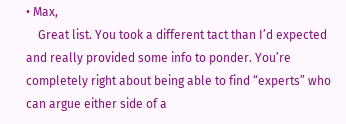• Max,
    Great list. You took a different tact than I’d expected and really provided some info to ponder. You’re completely right about being able to find “experts” who can argue either side of a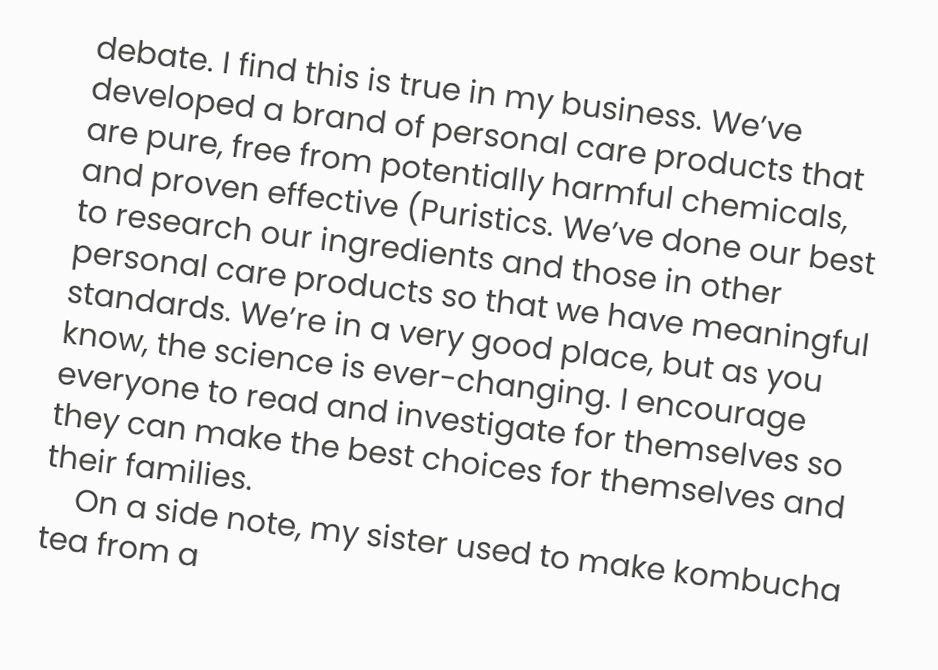debate. I find this is true in my business. We’ve developed a brand of personal care products that are pure, free from potentially harmful chemicals, and proven effective (Puristics. We’ve done our best to research our ingredients and those in other personal care products so that we have meaningful standards. We’re in a very good place, but as you know, the science is ever-changing. I encourage everyone to read and investigate for themselves so they can make the best choices for themselves and their families.
    On a side note, my sister used to make kombucha tea from a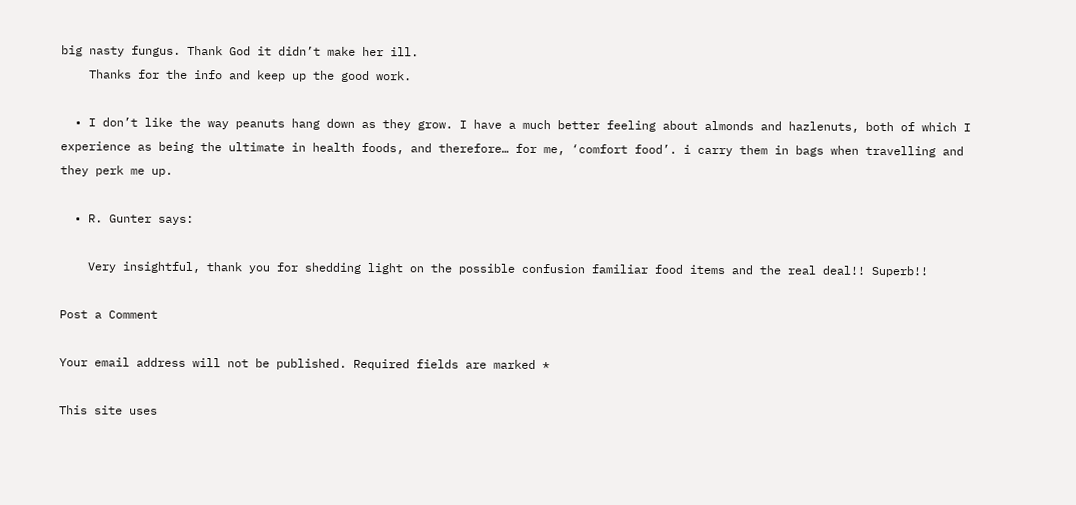big nasty fungus. Thank God it didn’t make her ill.
    Thanks for the info and keep up the good work.

  • I don’t like the way peanuts hang down as they grow. I have a much better feeling about almonds and hazlenuts, both of which I experience as being the ultimate in health foods, and therefore… for me, ‘comfort food’. i carry them in bags when travelling and they perk me up.

  • R. Gunter says:

    Very insightful, thank you for shedding light on the possible confusion familiar food items and the real deal!! Superb!!

Post a Comment

Your email address will not be published. Required fields are marked *

This site uses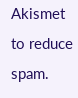Akismet to reduce spam.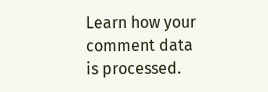Learn how your comment data is processed.